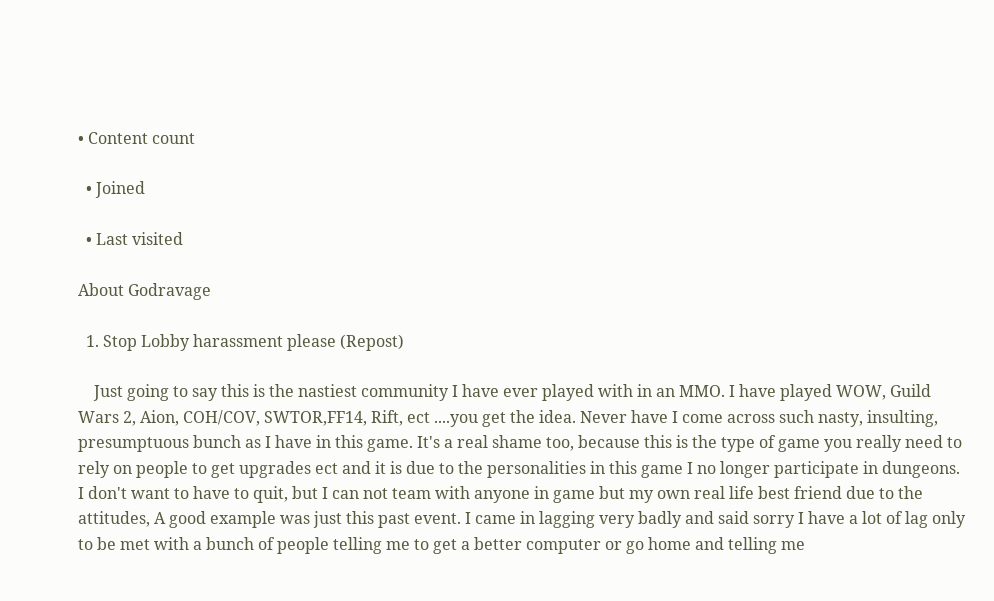• Content count

  • Joined

  • Last visited

About Godravage

  1. Stop Lobby harassment please (Repost)

    Just going to say this is the nastiest community I have ever played with in an MMO. I have played WOW, Guild Wars 2, Aion, COH/COV, SWTOR,FF14, Rift, ect ....you get the idea. Never have I come across such nasty, insulting, presumptuous bunch as I have in this game. It's a real shame too, because this is the type of game you really need to rely on people to get upgrades ect and it is due to the personalities in this game I no longer participate in dungeons. I don't want to have to quit, but I can not team with anyone in game but my own real life best friend due to the attitudes, A good example was just this past event. I came in lagging very badly and said sorry I have a lot of lag only to be met with a bunch of people telling me to get a better computer or go home and telling me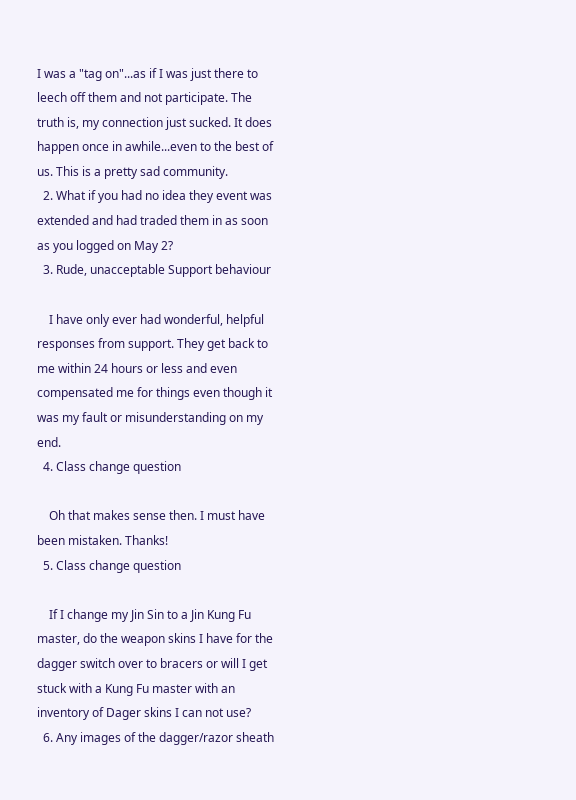I was a "tag on"...as if I was just there to leech off them and not participate. The truth is, my connection just sucked. It does happen once in awhile...even to the best of us. This is a pretty sad community.
  2. What if you had no idea they event was extended and had traded them in as soon as you logged on May 2?
  3. Rude, unacceptable Support behaviour

    I have only ever had wonderful, helpful responses from support. They get back to me within 24 hours or less and even compensated me for things even though it was my fault or misunderstanding on my end.
  4. Class change question

    Oh that makes sense then. I must have been mistaken. Thanks!
  5. Class change question

    If I change my Jin Sin to a Jin Kung Fu master, do the weapon skins I have for the dagger switch over to bracers or will I get stuck with a Kung Fu master with an inventory of Dager skins I can not use?
  6. Any images of the dagger/razor sheath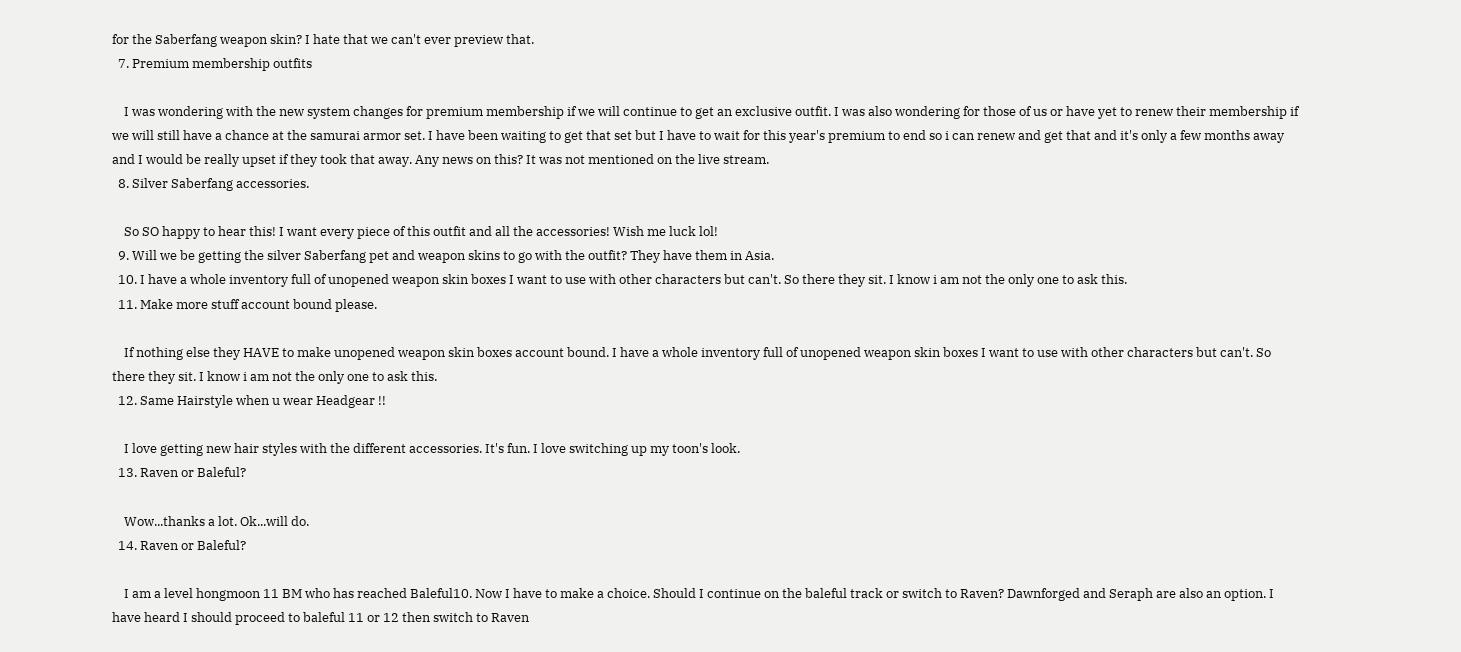for the Saberfang weapon skin? I hate that we can't ever preview that.
  7. Premium membership outfits

    I was wondering with the new system changes for premium membership if we will continue to get an exclusive outfit. I was also wondering for those of us or have yet to renew their membership if we will still have a chance at the samurai armor set. I have been waiting to get that set but I have to wait for this year's premium to end so i can renew and get that and it's only a few months away and I would be really upset if they took that away. Any news on this? It was not mentioned on the live stream.
  8. Silver Saberfang accessories.

    So SO happy to hear this! I want every piece of this outfit and all the accessories! Wish me luck lol!
  9. Will we be getting the silver Saberfang pet and weapon skins to go with the outfit? They have them in Asia.
  10. I have a whole inventory full of unopened weapon skin boxes I want to use with other characters but can't. So there they sit. I know i am not the only one to ask this.
  11. Make more stuff account bound please.

    If nothing else they HAVE to make unopened weapon skin boxes account bound. I have a whole inventory full of unopened weapon skin boxes I want to use with other characters but can't. So there they sit. I know i am not the only one to ask this.
  12. Same Hairstyle when u wear Headgear !!

    I love getting new hair styles with the different accessories. It's fun. I love switching up my toon's look.
  13. Raven or Baleful?

    Wow...thanks a lot. Ok...will do.
  14. Raven or Baleful?

    I am a level hongmoon 11 BM who has reached Baleful10. Now I have to make a choice. Should I continue on the baleful track or switch to Raven? Dawnforged and Seraph are also an option. I have heard I should proceed to baleful 11 or 12 then switch to Raven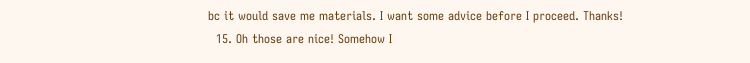bc it would save me materials. I want some advice before I proceed. Thanks!
  15. Oh those are nice! Somehow I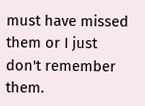must have missed them or I just don't remember them.